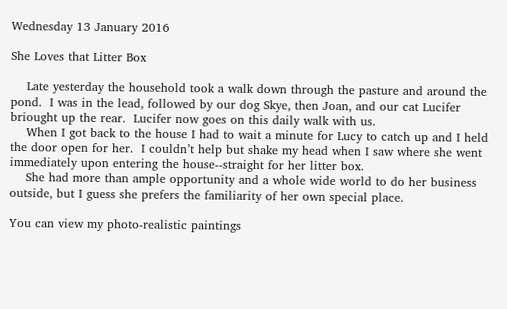Wednesday 13 January 2016

She Loves that Litter Box

    Late yesterday the household took a walk down through the pasture and around the pond.  I was in the lead, followed by our dog Skye, then Joan, and our cat Lucifer briought up the rear.  Lucifer now goes on this daily walk with us.
    When I got back to the house I had to wait a minute for Lucy to catch up and I held the door open for her.  I couldn’t help but shake my head when I saw where she went immediately upon entering the house--straight for her litter box.
    She had more than ample opportunity and a whole wide world to do her business outside, but I guess she prefers the familiarity of her own special place.

You can view my photo-realistic paintings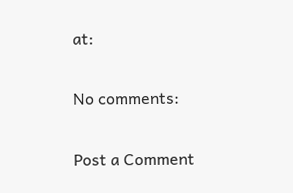at:

No comments:

Post a Comment